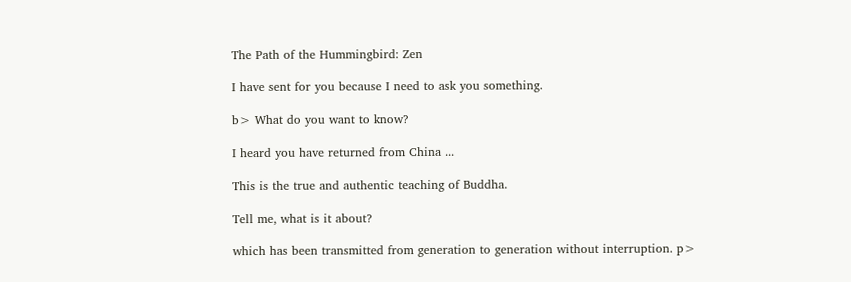The Path of the Hummingbird: Zen

I have sent for you because I need to ask you something.

b> What do you want to know?

I heard you have returned from China ...

This is the true and authentic teaching of Buddha.

Tell me, what is it about?

which has been transmitted from generation to generation without interruption. p>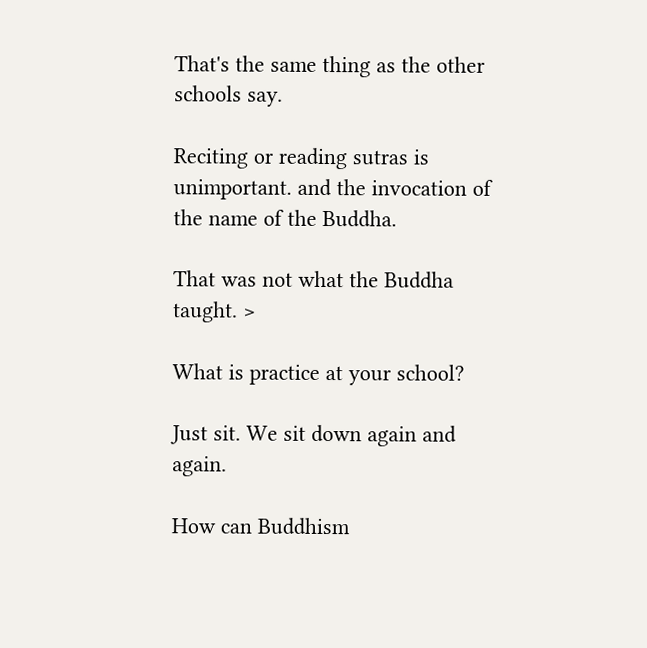That's the same thing as the other schools say.

Reciting or reading sutras is unimportant. and the invocation of the name of the Buddha.

That was not what the Buddha taught. >

What is practice at your school?

Just sit. We sit down again and again.

How can Buddhism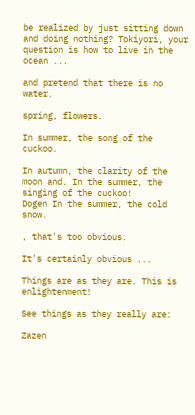be realized by just sitting down and doing nothing? Tokiyori, your question is how to live in the ocean ...

and pretend that there is no water.

spring, flowers.

In summer, the song of the cuckoo.

In autumn, the clarity of the moon and. In the summer, the singing of the cuckoo!
Dogen In the summer, the cold snow.

, that's too obvious.

It's certainly obvious ...

Things are as they are. This is enlightenment!

See things as they really are:

Zazen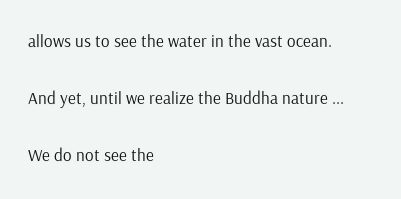allows us to see the water in the vast ocean.

And yet, until we realize the Buddha nature ...

We do not see the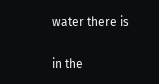water there is

in the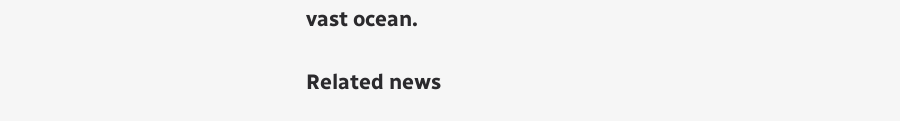vast ocean.

Related news